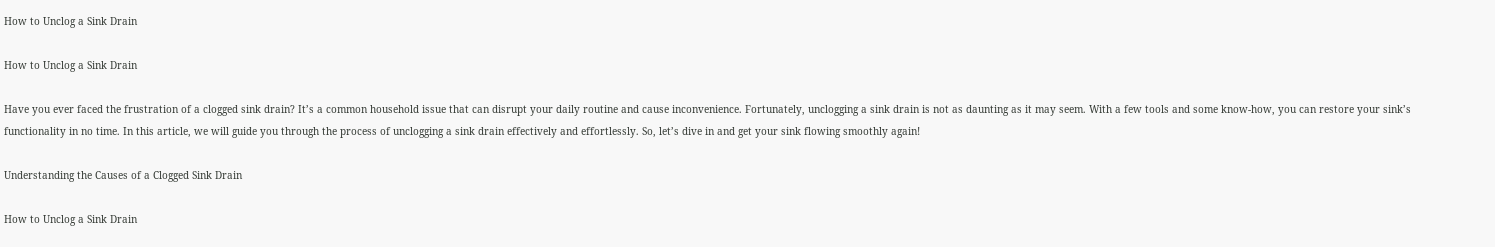How to Unclog a Sink Drain

How to Unclog a Sink Drain

Have you ever faced the frustration of a clogged sink drain? It’s a common household issue that can disrupt your daily routine and cause inconvenience. Fortunately, unclogging a sink drain is not as daunting as it may seem. With a few tools and some know-how, you can restore your sink’s functionality in no time. In this article, we will guide you through the process of unclogging a sink drain effectively and effortlessly. So, let’s dive in and get your sink flowing smoothly again!

Understanding the Causes of a Clogged Sink Drain

How to Unclog a Sink Drain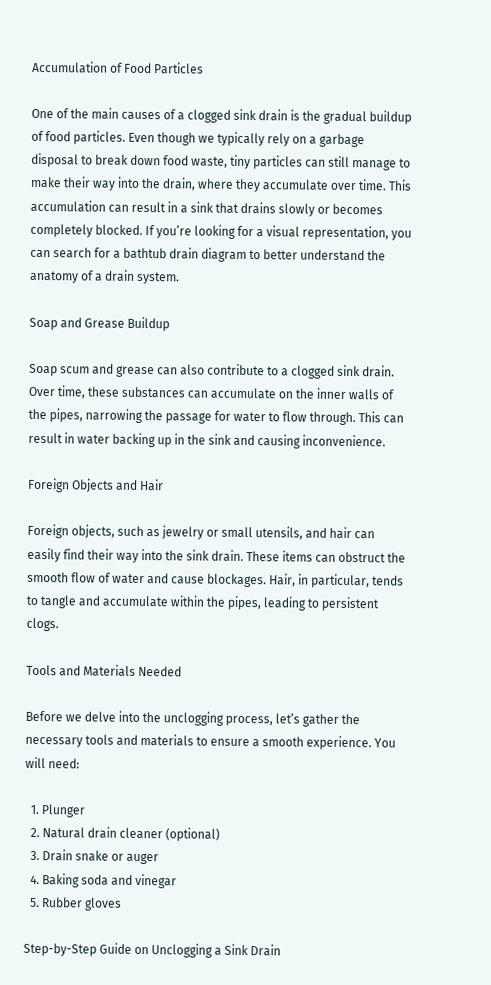Accumulation of Food Particles

One of the main causes of a clogged sink drain is the gradual buildup of food particles. Even though we typically rely on a garbage disposal to break down food waste, tiny particles can still manage to make their way into the drain, where they accumulate over time. This accumulation can result in a sink that drains slowly or becomes completely blocked. If you’re looking for a visual representation, you can search for a bathtub drain diagram to better understand the anatomy of a drain system.

Soap and Grease Buildup

Soap scum and grease can also contribute to a clogged sink drain. Over time, these substances can accumulate on the inner walls of the pipes, narrowing the passage for water to flow through. This can result in water backing up in the sink and causing inconvenience.

Foreign Objects and Hair

Foreign objects, such as jewelry or small utensils, and hair can easily find their way into the sink drain. These items can obstruct the smooth flow of water and cause blockages. Hair, in particular, tends to tangle and accumulate within the pipes, leading to persistent clogs.

Tools and Materials Needed

Before we delve into the unclogging process, let’s gather the necessary tools and materials to ensure a smooth experience. You will need:

  1. Plunger
  2. Natural drain cleaner (optional)
  3. Drain snake or auger
  4. Baking soda and vinegar
  5. Rubber gloves

Step-by-Step Guide on Unclogging a Sink Drain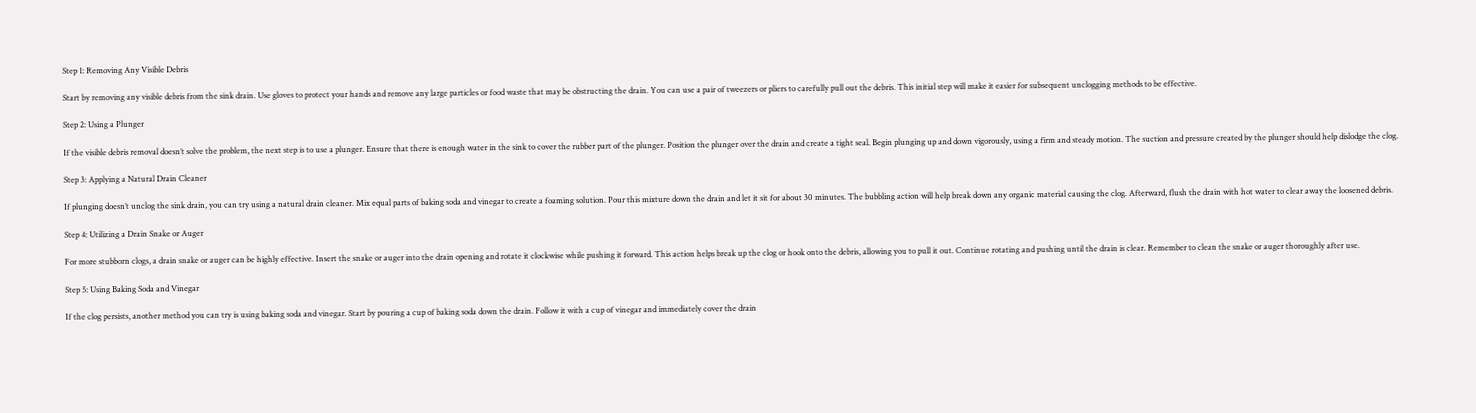Step 1: Removing Any Visible Debris

Start by removing any visible debris from the sink drain. Use gloves to protect your hands and remove any large particles or food waste that may be obstructing the drain. You can use a pair of tweezers or pliers to carefully pull out the debris. This initial step will make it easier for subsequent unclogging methods to be effective.

Step 2: Using a Plunger

If the visible debris removal doesn’t solve the problem, the next step is to use a plunger. Ensure that there is enough water in the sink to cover the rubber part of the plunger. Position the plunger over the drain and create a tight seal. Begin plunging up and down vigorously, using a firm and steady motion. The suction and pressure created by the plunger should help dislodge the clog.

Step 3: Applying a Natural Drain Cleaner

If plunging doesn’t unclog the sink drain, you can try using a natural drain cleaner. Mix equal parts of baking soda and vinegar to create a foaming solution. Pour this mixture down the drain and let it sit for about 30 minutes. The bubbling action will help break down any organic material causing the clog. Afterward, flush the drain with hot water to clear away the loosened debris.

Step 4: Utilizing a Drain Snake or Auger

For more stubborn clogs, a drain snake or auger can be highly effective. Insert the snake or auger into the drain opening and rotate it clockwise while pushing it forward. This action helps break up the clog or hook onto the debris, allowing you to pull it out. Continue rotating and pushing until the drain is clear. Remember to clean the snake or auger thoroughly after use.

Step 5: Using Baking Soda and Vinegar

If the clog persists, another method you can try is using baking soda and vinegar. Start by pouring a cup of baking soda down the drain. Follow it with a cup of vinegar and immediately cover the drain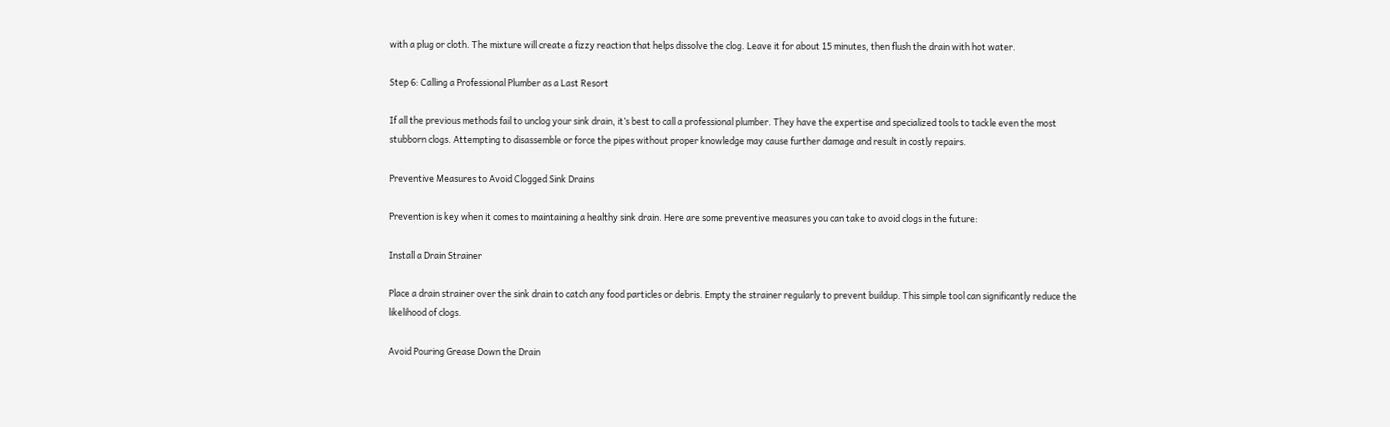with a plug or cloth. The mixture will create a fizzy reaction that helps dissolve the clog. Leave it for about 15 minutes, then flush the drain with hot water.

Step 6: Calling a Professional Plumber as a Last Resort

If all the previous methods fail to unclog your sink drain, it’s best to call a professional plumber. They have the expertise and specialized tools to tackle even the most stubborn clogs. Attempting to disassemble or force the pipes without proper knowledge may cause further damage and result in costly repairs.

Preventive Measures to Avoid Clogged Sink Drains

Prevention is key when it comes to maintaining a healthy sink drain. Here are some preventive measures you can take to avoid clogs in the future:

Install a Drain Strainer

Place a drain strainer over the sink drain to catch any food particles or debris. Empty the strainer regularly to prevent buildup. This simple tool can significantly reduce the likelihood of clogs.

Avoid Pouring Grease Down the Drain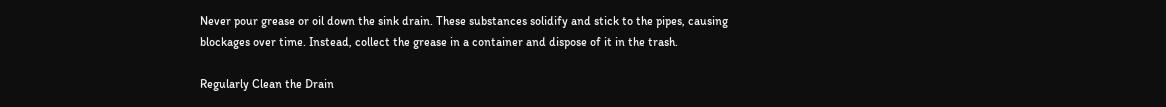Never pour grease or oil down the sink drain. These substances solidify and stick to the pipes, causing blockages over time. Instead, collect the grease in a container and dispose of it in the trash.

Regularly Clean the Drain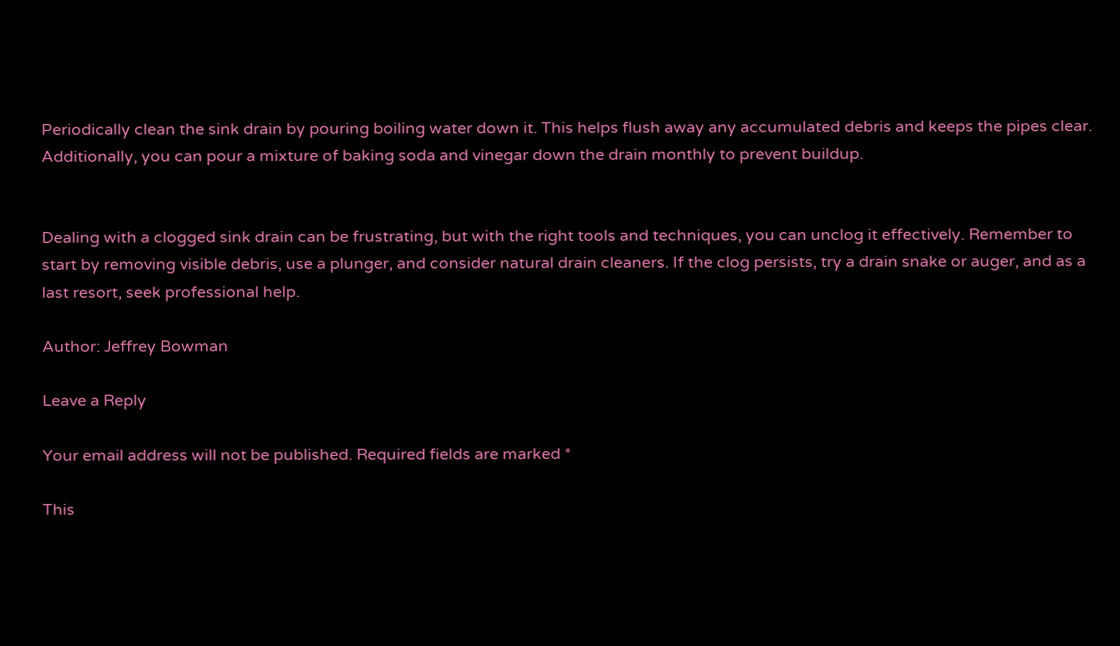Periodically clean the sink drain by pouring boiling water down it. This helps flush away any accumulated debris and keeps the pipes clear. Additionally, you can pour a mixture of baking soda and vinegar down the drain monthly to prevent buildup.


Dealing with a clogged sink drain can be frustrating, but with the right tools and techniques, you can unclog it effectively. Remember to start by removing visible debris, use a plunger, and consider natural drain cleaners. If the clog persists, try a drain snake or auger, and as a last resort, seek professional help.

Author: Jeffrey Bowman

Leave a Reply

Your email address will not be published. Required fields are marked *

This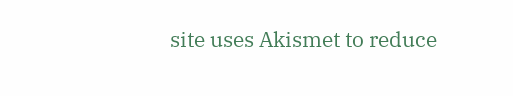site uses Akismet to reduce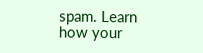spam. Learn how your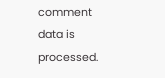comment data is processed.